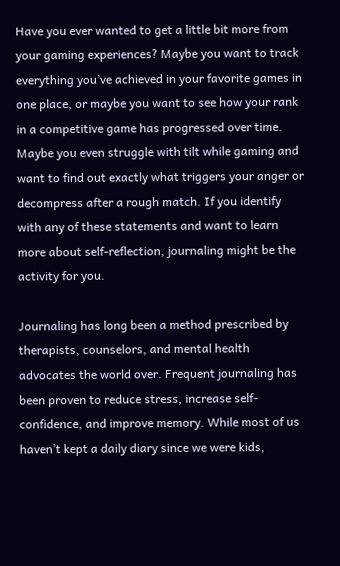Have you ever wanted to get a little bit more from your gaming experiences? Maybe you want to track everything you’ve achieved in your favorite games in one place, or maybe you want to see how your rank in a competitive game has progressed over time. Maybe you even struggle with tilt while gaming and want to find out exactly what triggers your anger or decompress after a rough match. If you identify with any of these statements and want to learn more about self-reflection, journaling might be the activity for you.

Journaling has long been a method prescribed by therapists, counselors, and mental health advocates the world over. Frequent journaling has been proven to reduce stress, increase self-confidence, and improve memory. While most of us haven’t kept a daily diary since we were kids,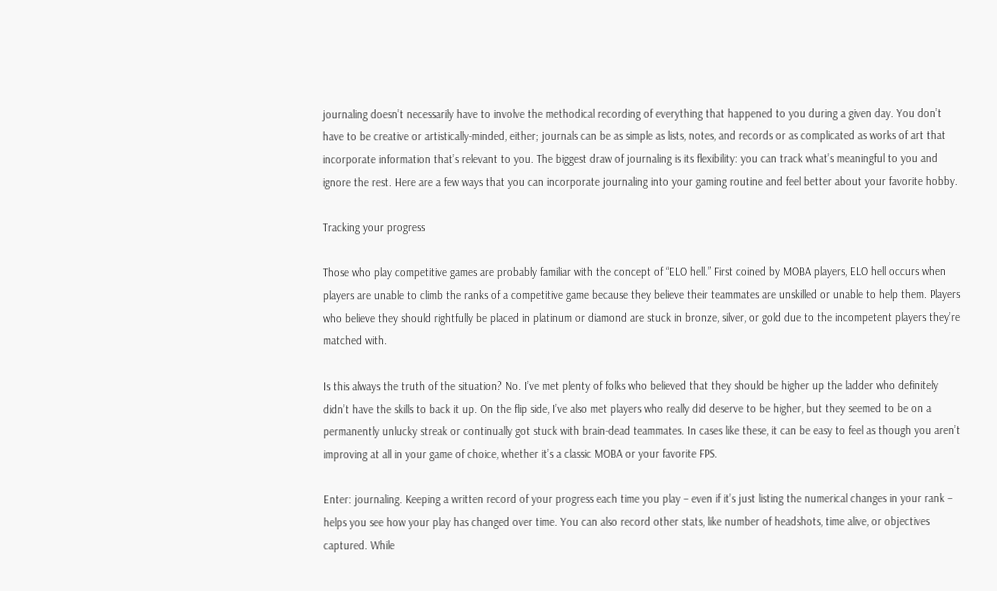journaling doesn’t necessarily have to involve the methodical recording of everything that happened to you during a given day. You don’t have to be creative or artistically-minded, either; journals can be as simple as lists, notes, and records or as complicated as works of art that incorporate information that’s relevant to you. The biggest draw of journaling is its flexibility: you can track what’s meaningful to you and ignore the rest. Here are a few ways that you can incorporate journaling into your gaming routine and feel better about your favorite hobby.

Tracking your progress

Those who play competitive games are probably familiar with the concept of “ELO hell.” First coined by MOBA players, ELO hell occurs when players are unable to climb the ranks of a competitive game because they believe their teammates are unskilled or unable to help them. Players who believe they should rightfully be placed in platinum or diamond are stuck in bronze, silver, or gold due to the incompetent players they’re matched with.

Is this always the truth of the situation? No. I’ve met plenty of folks who believed that they should be higher up the ladder who definitely didn’t have the skills to back it up. On the flip side, I’ve also met players who really did deserve to be higher, but they seemed to be on a permanently unlucky streak or continually got stuck with brain-dead teammates. In cases like these, it can be easy to feel as though you aren’t improving at all in your game of choice, whether it’s a classic MOBA or your favorite FPS.

Enter: journaling. Keeping a written record of your progress each time you play – even if it’s just listing the numerical changes in your rank – helps you see how your play has changed over time. You can also record other stats, like number of headshots, time alive, or objectives captured. While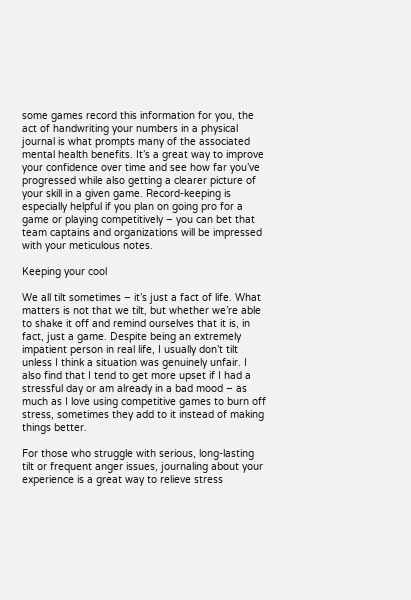some games record this information for you, the act of handwriting your numbers in a physical journal is what prompts many of the associated mental health benefits. It’s a great way to improve your confidence over time and see how far you’ve progressed while also getting a clearer picture of your skill in a given game. Record-keeping is especially helpful if you plan on going pro for a game or playing competitively – you can bet that team captains and organizations will be impressed with your meticulous notes.

Keeping your cool

We all tilt sometimes – it’s just a fact of life. What matters is not that we tilt, but whether we’re able to shake it off and remind ourselves that it is, in fact, just a game. Despite being an extremely impatient person in real life, I usually don’t tilt unless I think a situation was genuinely unfair. I also find that I tend to get more upset if I had a stressful day or am already in a bad mood – as much as I love using competitive games to burn off stress, sometimes they add to it instead of making things better.

For those who struggle with serious, long-lasting tilt or frequent anger issues, journaling about your experience is a great way to relieve stress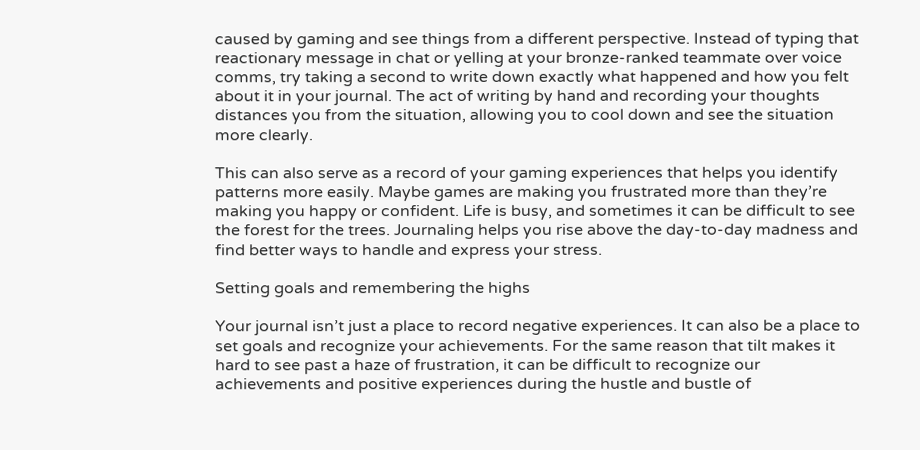caused by gaming and see things from a different perspective. Instead of typing that reactionary message in chat or yelling at your bronze-ranked teammate over voice comms, try taking a second to write down exactly what happened and how you felt about it in your journal. The act of writing by hand and recording your thoughts distances you from the situation, allowing you to cool down and see the situation more clearly.

This can also serve as a record of your gaming experiences that helps you identify patterns more easily. Maybe games are making you frustrated more than they’re making you happy or confident. Life is busy, and sometimes it can be difficult to see the forest for the trees. Journaling helps you rise above the day-to-day madness and find better ways to handle and express your stress.

Setting goals and remembering the highs

Your journal isn’t just a place to record negative experiences. It can also be a place to set goals and recognize your achievements. For the same reason that tilt makes it hard to see past a haze of frustration, it can be difficult to recognize our achievements and positive experiences during the hustle and bustle of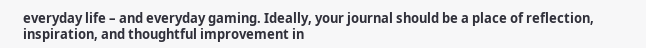everyday life – and everyday gaming. Ideally, your journal should be a place of reflection, inspiration, and thoughtful improvement in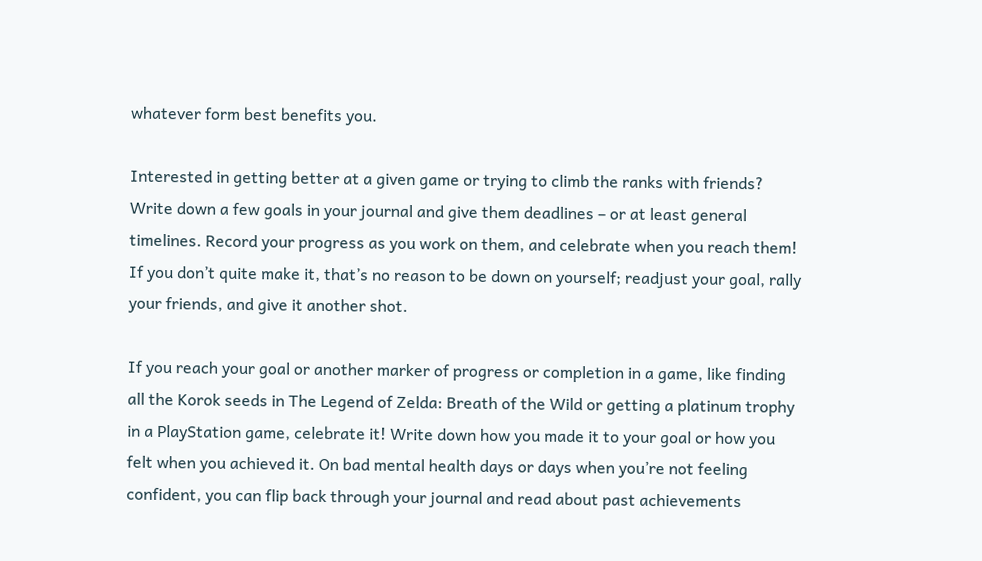whatever form best benefits you.

Interested in getting better at a given game or trying to climb the ranks with friends? Write down a few goals in your journal and give them deadlines – or at least general timelines. Record your progress as you work on them, and celebrate when you reach them! If you don’t quite make it, that’s no reason to be down on yourself; readjust your goal, rally your friends, and give it another shot.

If you reach your goal or another marker of progress or completion in a game, like finding all the Korok seeds in The Legend of Zelda: Breath of the Wild or getting a platinum trophy in a PlayStation game, celebrate it! Write down how you made it to your goal or how you felt when you achieved it. On bad mental health days or days when you’re not feeling confident, you can flip back through your journal and read about past achievements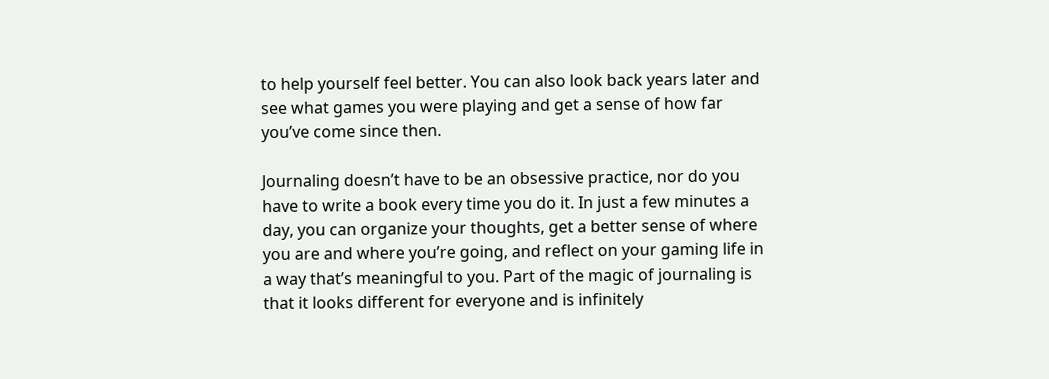to help yourself feel better. You can also look back years later and see what games you were playing and get a sense of how far you’ve come since then.

Journaling doesn’t have to be an obsessive practice, nor do you have to write a book every time you do it. In just a few minutes a day, you can organize your thoughts, get a better sense of where you are and where you’re going, and reflect on your gaming life in a way that’s meaningful to you. Part of the magic of journaling is that it looks different for everyone and is infinitely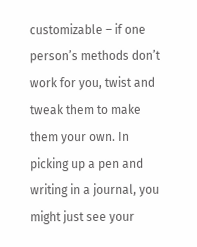customizable – if one person’s methods don’t work for you, twist and tweak them to make them your own. In picking up a pen and writing in a journal, you might just see your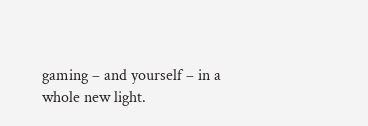gaming – and yourself – in a whole new light.